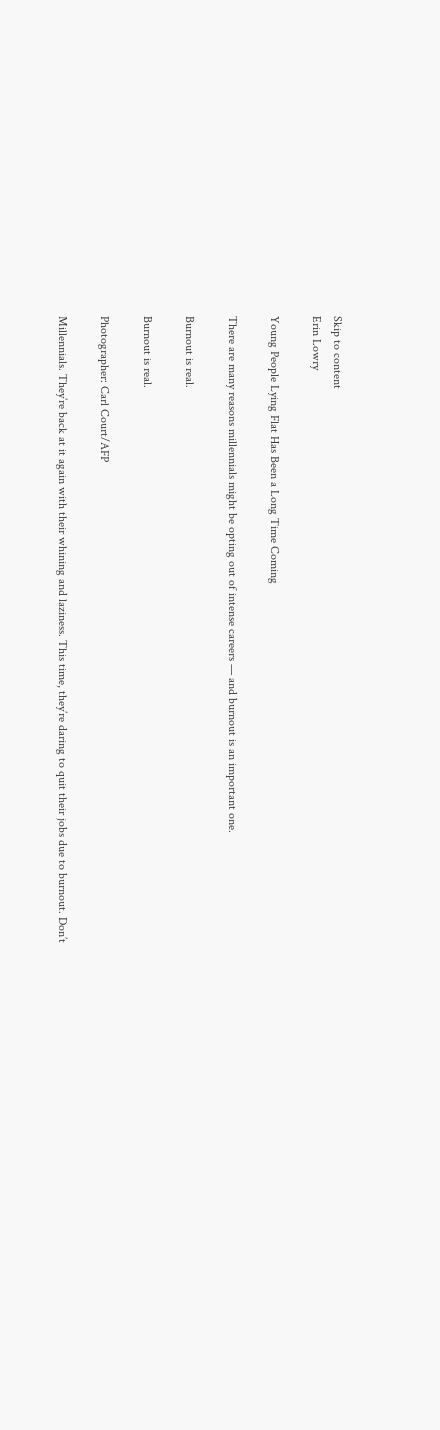Skip to content
Erin Lowry

Young People Lying Flat Has Been a Long Time Coming

There are many reasons millennials might be opting out of intense careers — and burnout is an important one.

Burnout is real.

Burnout is real.

Photographer: Carl Court/AFP

Millennials. They’re back at it again with their whining and laziness. This time, they’re daring to quit their jobs due to burnout. Don’t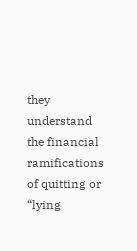they understand the financial ramifications of quitting or “lying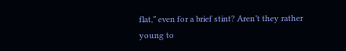flat,” even for a brief stint? Aren’t they rather young to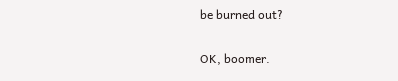be burned out?

OK, boomer.